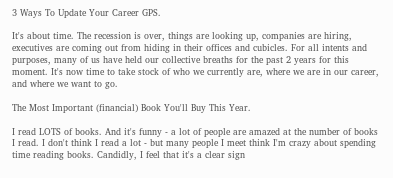3 Ways To Update Your Career GPS.

It's about time. The recession is over, things are looking up, companies are hiring, executives are coming out from hiding in their offices and cubicles. For all intents and purposes, many of us have held our collective breaths for the past 2 years for this moment. It's now time to take stock of who we currently are, where we are in our career, and where we want to go.

The Most Important (financial) Book You'll Buy This Year.

I read LOTS of books. And it's funny - a lot of people are amazed at the number of books I read. I don't think I read a lot - but many people I meet think I'm crazy about spending time reading books. Candidly, I feel that it's a clear sign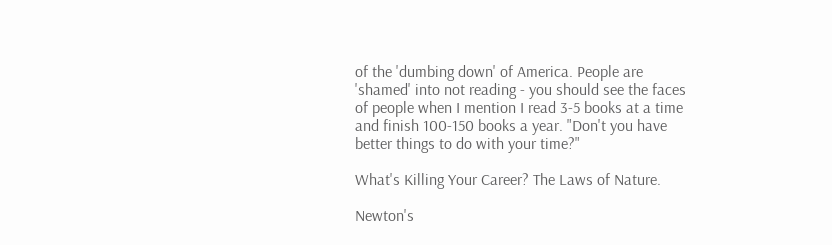of the 'dumbing down' of America. People are 'shamed' into not reading - you should see the faces of people when I mention I read 3-5 books at a time and finish 100-150 books a year. "Don't you have better things to do with your time?"

What's Killing Your Career? The Laws of Nature.

Newton's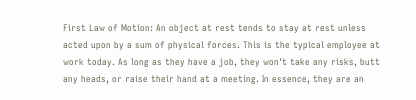First Law of Motion: An object at rest tends to stay at rest unless acted upon by a sum of physical forces. This is the typical employee at work today. As long as they have a job, they won't take any risks, butt any heads, or raise their hand at a meeting. In essence, they are an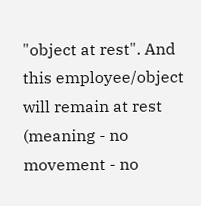"object at rest". And this employee/object will remain at rest (meaning - no movement - no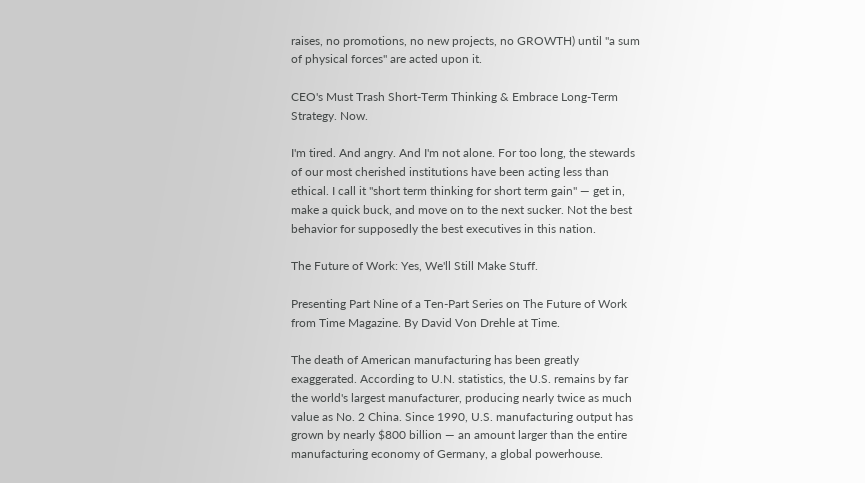raises, no promotions, no new projects, no GROWTH) until "a sum of physical forces" are acted upon it.

CEO's Must Trash Short-Term Thinking & Embrace Long-Term Strategy. Now.

I'm tired. And angry. And I'm not alone. For too long, the stewards of our most cherished institutions have been acting less than ethical. I call it "short term thinking for short term gain" — get in, make a quick buck, and move on to the next sucker. Not the best behavior for supposedly the best executives in this nation.

The Future of Work: Yes, We'll Still Make Stuff.

Presenting Part Nine of a Ten-Part Series on The Future of Work from Time Magazine. By David Von Drehle at Time.

The death of American manufacturing has been greatly exaggerated. According to U.N. statistics, the U.S. remains by far the world's largest manufacturer, producing nearly twice as much value as No. 2 China. Since 1990, U.S. manufacturing output has grown by nearly $800 billion — an amount larger than the entire manufacturing economy of Germany, a global powerhouse.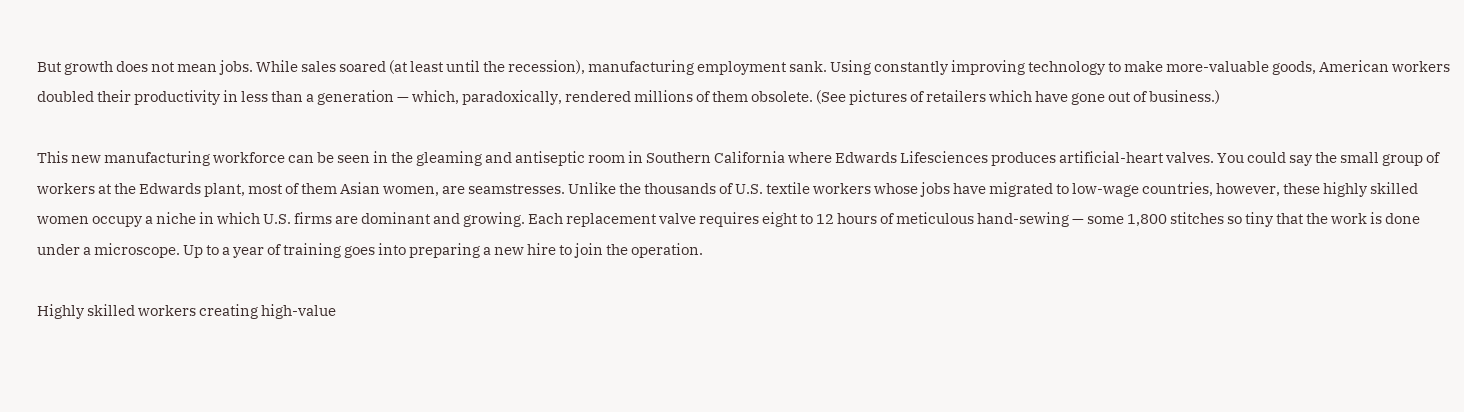But growth does not mean jobs. While sales soared (at least until the recession), manufacturing employment sank. Using constantly improving technology to make more-valuable goods, American workers doubled their productivity in less than a generation — which, paradoxically, rendered millions of them obsolete. (See pictures of retailers which have gone out of business.)

This new manufacturing workforce can be seen in the gleaming and antiseptic room in Southern California where Edwards Lifesciences produces artificial-heart valves. You could say the small group of workers at the Edwards plant, most of them Asian women, are seamstresses. Unlike the thousands of U.S. textile workers whose jobs have migrated to low-wage countries, however, these highly skilled women occupy a niche in which U.S. firms are dominant and growing. Each replacement valve requires eight to 12 hours of meticulous hand-sewing — some 1,800 stitches so tiny that the work is done under a microscope. Up to a year of training goes into preparing a new hire to join the operation.

Highly skilled workers creating high-value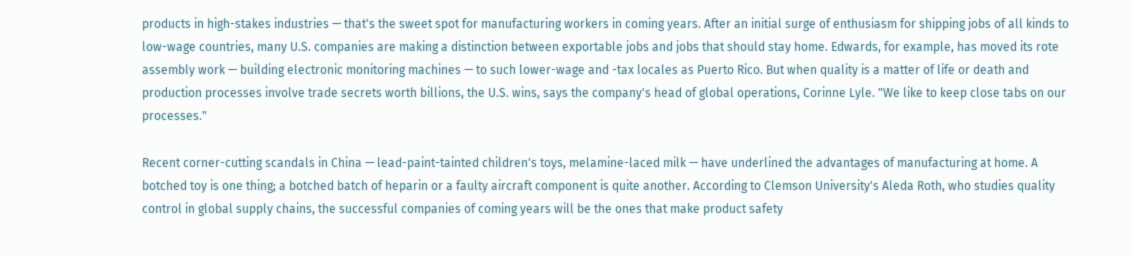products in high-stakes industries — that's the sweet spot for manufacturing workers in coming years. After an initial surge of enthusiasm for shipping jobs of all kinds to low-wage countries, many U.S. companies are making a distinction between exportable jobs and jobs that should stay home. Edwards, for example, has moved its rote assembly work — building electronic monitoring machines — to such lower-wage and -tax locales as Puerto Rico. But when quality is a matter of life or death and production processes involve trade secrets worth billions, the U.S. wins, says the company's head of global operations, Corinne Lyle. "We like to keep close tabs on our processes."

Recent corner-cutting scandals in China — lead-paint-tainted children's toys, melamine-laced milk — have underlined the advantages of manufacturing at home. A botched toy is one thing; a botched batch of heparin or a faulty aircraft component is quite another. According to Clemson University's Aleda Roth, who studies quality control in global supply chains, the successful companies of coming years will be the ones that make product safety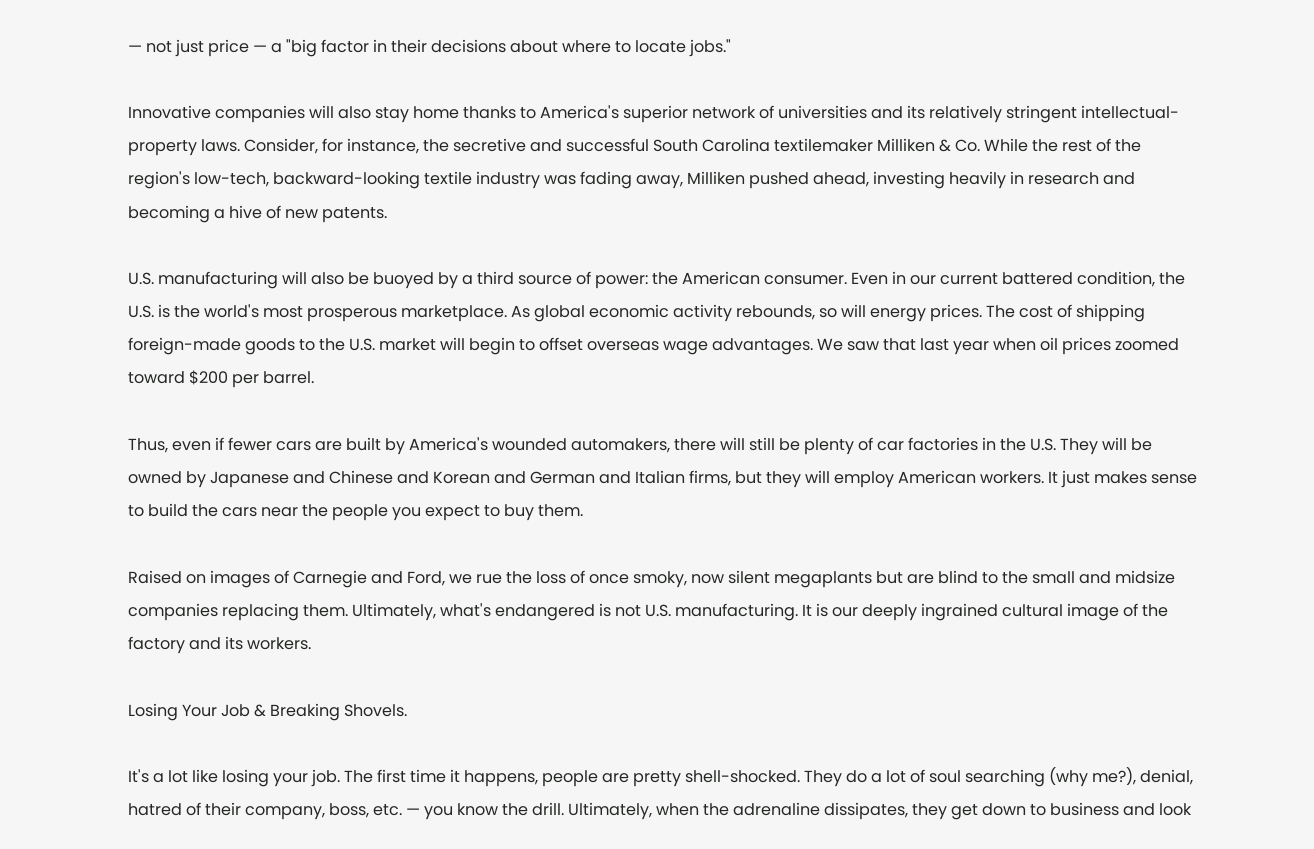— not just price — a "big factor in their decisions about where to locate jobs."

Innovative companies will also stay home thanks to America's superior network of universities and its relatively stringent intellectual-property laws. Consider, for instance, the secretive and successful South Carolina textilemaker Milliken & Co. While the rest of the region's low-tech, backward-looking textile industry was fading away, Milliken pushed ahead, investing heavily in research and becoming a hive of new patents.

U.S. manufacturing will also be buoyed by a third source of power: the American consumer. Even in our current battered condition, the U.S. is the world's most prosperous marketplace. As global economic activity rebounds, so will energy prices. The cost of shipping foreign-made goods to the U.S. market will begin to offset overseas wage advantages. We saw that last year when oil prices zoomed toward $200 per barrel.

Thus, even if fewer cars are built by America's wounded automakers, there will still be plenty of car factories in the U.S. They will be owned by Japanese and Chinese and Korean and German and Italian firms, but they will employ American workers. It just makes sense to build the cars near the people you expect to buy them.

Raised on images of Carnegie and Ford, we rue the loss of once smoky, now silent megaplants but are blind to the small and midsize companies replacing them. Ultimately, what's endangered is not U.S. manufacturing. It is our deeply ingrained cultural image of the factory and its workers.

Losing Your Job & Breaking Shovels.

It's a lot like losing your job. The first time it happens, people are pretty shell-shocked. They do a lot of soul searching (why me?), denial, hatred of their company, boss, etc. — you know the drill. Ultimately, when the adrenaline dissipates, they get down to business and look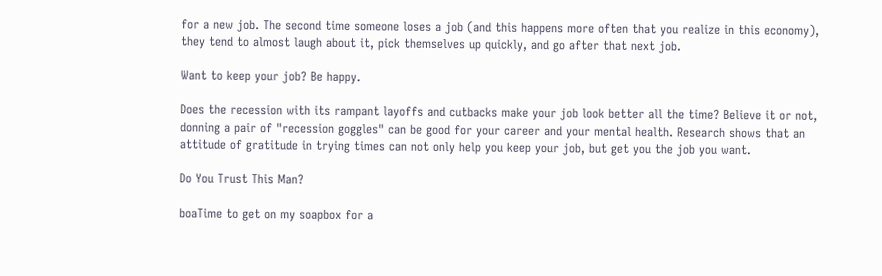for a new job. The second time someone loses a job (and this happens more often that you realize in this economy), they tend to almost laugh about it, pick themselves up quickly, and go after that next job.

Want to keep your job? Be happy.

Does the recession with its rampant layoffs and cutbacks make your job look better all the time? Believe it or not, donning a pair of "recession goggles" can be good for your career and your mental health. Research shows that an attitude of gratitude in trying times can not only help you keep your job, but get you the job you want.

Do You Trust This Man?

boaTime to get on my soapbox for a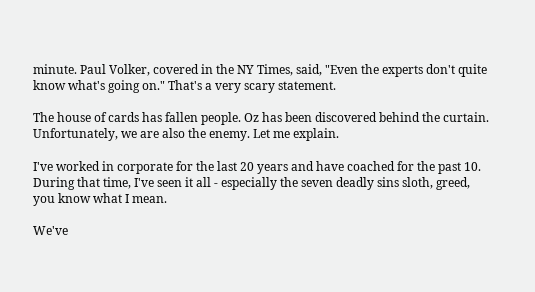minute. Paul Volker, covered in the NY Times, said, "Even the experts don't quite know what's going on." That's a very scary statement.

The house of cards has fallen people. Oz has been discovered behind the curtain. Unfortunately, we are also the enemy. Let me explain.

I've worked in corporate for the last 20 years and have coached for the past 10. During that time, I've seen it all - especially the seven deadly sins sloth, greed, you know what I mean.

We've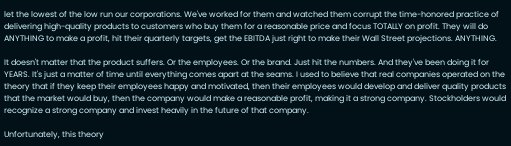let the lowest of the low run our corporations. We've worked for them and watched them corrupt the time-honored practice of delivering high-quality products to customers who buy them for a reasonable price and focus TOTALLY on profit. They will do ANYTHING to make a profit, hit their quarterly targets, get the EBITDA just right to make their Wall Street projections. ANYTHING.

It doesn't matter that the product suffers. Or the employees. Or the brand. Just hit the numbers. And they've been doing it for YEARS. It's just a matter of time until everything comes apart at the seams. I used to believe that real companies operated on the theory that if they keep their employees happy and motivated, then their employees would develop and deliver quality products that the market would buy, then the company would make a reasonable profit, making it a strong company. Stockholders would recognize a strong company and invest heavily in the future of that company.

Unfortunately, this theory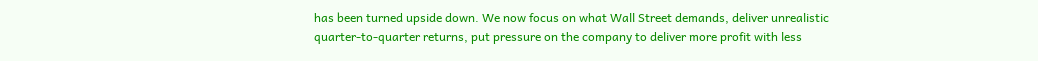has been turned upside down. We now focus on what Wall Street demands, deliver unrealistic quarter-to-quarter returns, put pressure on the company to deliver more profit with less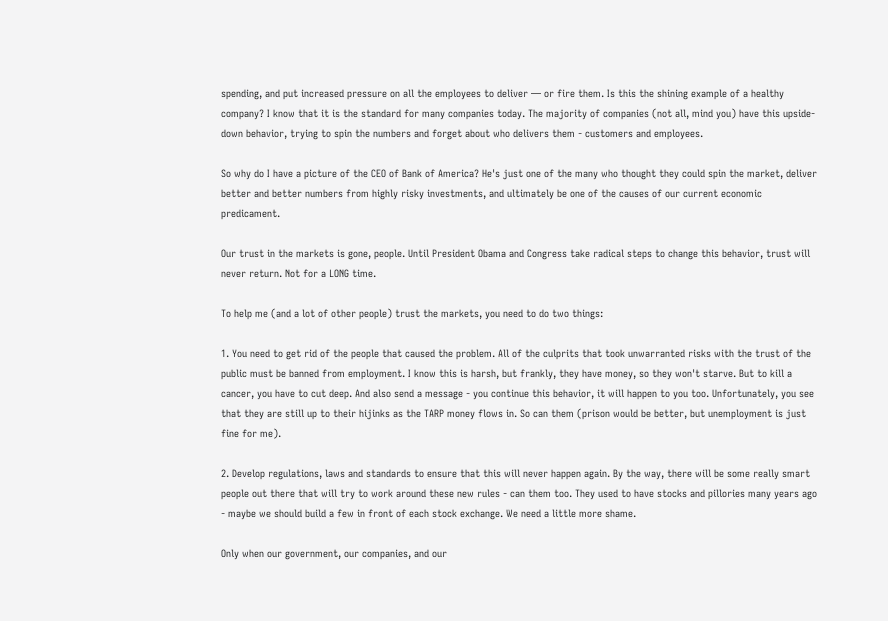spending, and put increased pressure on all the employees to deliver — or fire them. Is this the shining example of a healthy company? I know that it is the standard for many companies today. The majority of companies (not all, mind you) have this upside-down behavior, trying to spin the numbers and forget about who delivers them - customers and employees.

So why do I have a picture of the CEO of Bank of America? He's just one of the many who thought they could spin the market, deliver better and better numbers from highly risky investments, and ultimately be one of the causes of our current economic predicament.

Our trust in the markets is gone, people. Until President Obama and Congress take radical steps to change this behavior, trust will never return. Not for a LONG time.

To help me (and a lot of other people) trust the markets, you need to do two things:

1. You need to get rid of the people that caused the problem. All of the culprits that took unwarranted risks with the trust of the public must be banned from employment. I know this is harsh, but frankly, they have money, so they won't starve. But to kill a cancer, you have to cut deep. And also send a message - you continue this behavior, it will happen to you too. Unfortunately, you see that they are still up to their hijinks as the TARP money flows in. So can them (prison would be better, but unemployment is just fine for me).

2. Develop regulations, laws and standards to ensure that this will never happen again. By the way, there will be some really smart people out there that will try to work around these new rules - can them too. They used to have stocks and pillories many years ago - maybe we should build a few in front of each stock exchange. We need a little more shame.

Only when our government, our companies, and our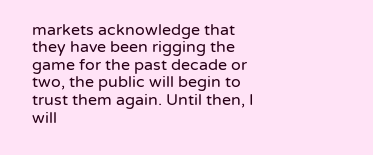markets acknowledge that they have been rigging the game for the past decade or two, the public will begin to trust them again. Until then, I will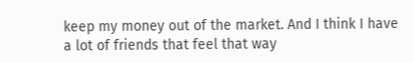keep my money out of the market. And I think I have a lot of friends that feel that way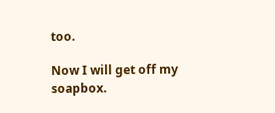too.

Now I will get off my soapbox.